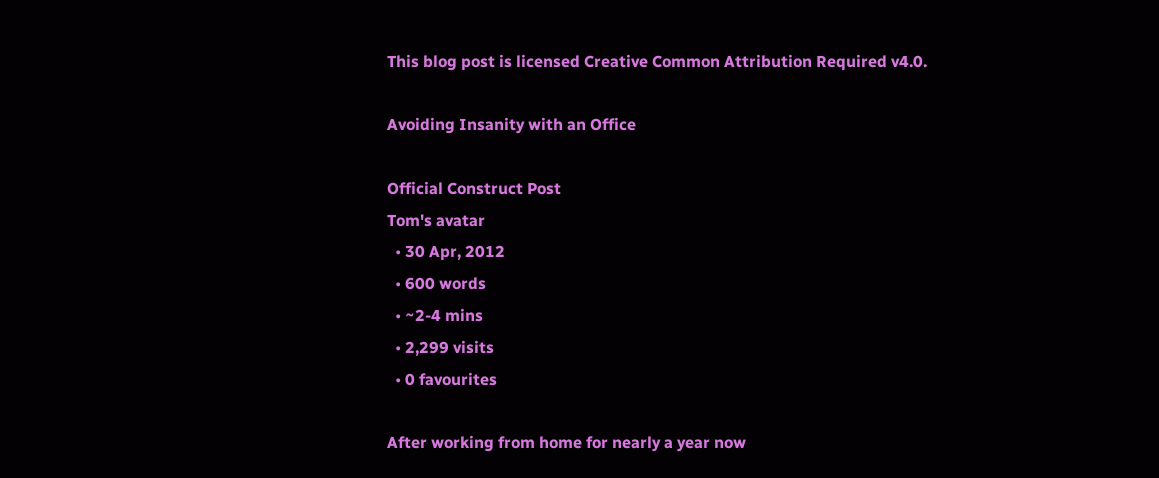This blog post is licensed Creative Common Attribution Required v4.0.

Avoiding Insanity with an Office

Official Construct Post
Tom's avatar
  • 30 Apr, 2012
  • 600 words
  • ~2-4 mins
  • 2,299 visits
  • 0 favourites

After working from home for nearly a year now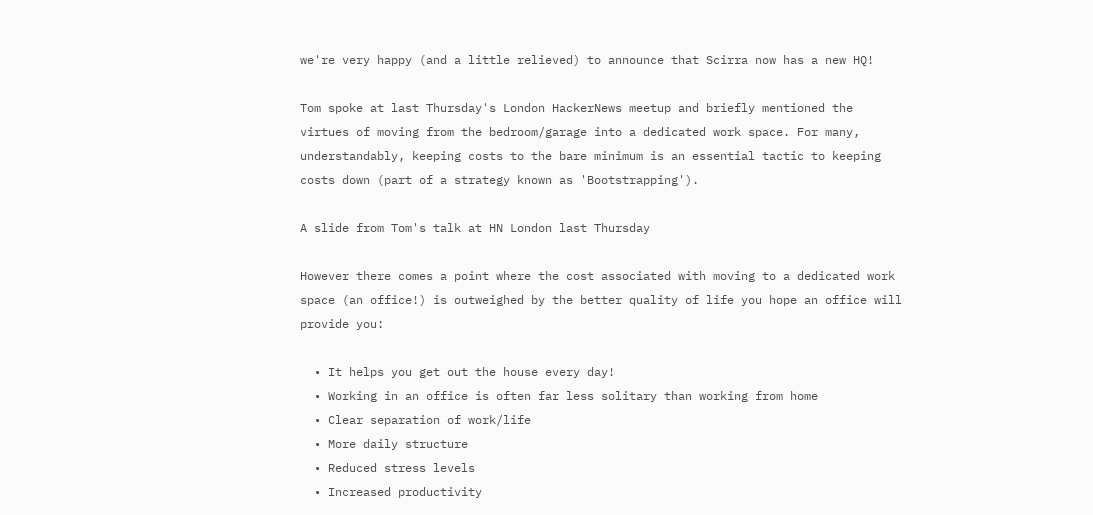we're very happy (and a little relieved) to announce that Scirra now has a new HQ!

Tom spoke at last Thursday's London HackerNews meetup and briefly mentioned the virtues of moving from the bedroom/garage into a dedicated work space. For many, understandably, keeping costs to the bare minimum is an essential tactic to keeping costs down (part of a strategy known as 'Bootstrapping').

A slide from Tom's talk at HN London last Thursday

However there comes a point where the cost associated with moving to a dedicated work space (an office!) is outweighed by the better quality of life you hope an office will provide you:

  • It helps you get out the house every day!
  • Working in an office is often far less solitary than working from home
  • Clear separation of work/life
  • More daily structure
  • Reduced stress levels
  • Increased productivity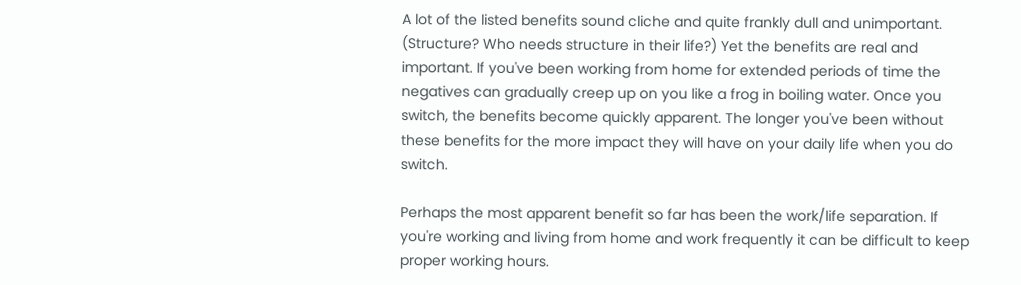A lot of the listed benefits sound cliche and quite frankly dull and unimportant. (Structure? Who needs structure in their life?) Yet the benefits are real and important. If you've been working from home for extended periods of time the negatives can gradually creep up on you like a frog in boiling water. Once you switch, the benefits become quickly apparent. The longer you've been without these benefits for the more impact they will have on your daily life when you do switch.

Perhaps the most apparent benefit so far has been the work/life separation. If you're working and living from home and work frequently it can be difficult to keep proper working hours.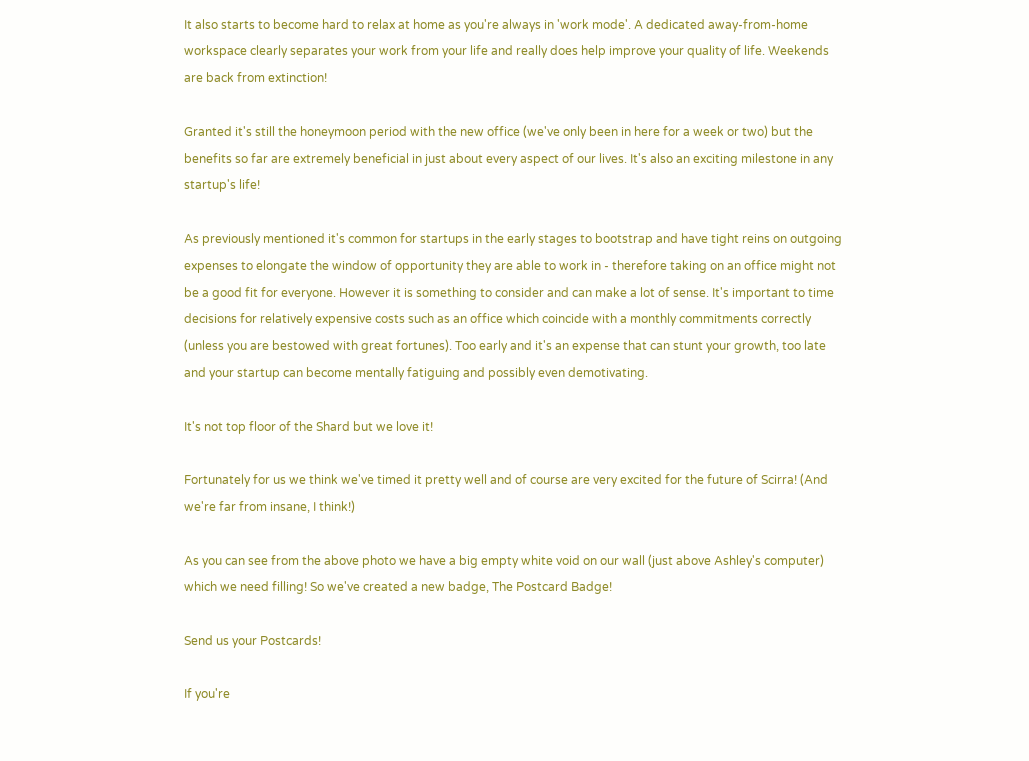It also starts to become hard to relax at home as you're always in 'work mode'. A dedicated away-from-home workspace clearly separates your work from your life and really does help improve your quality of life. Weekends are back from extinction!

Granted it's still the honeymoon period with the new office (we've only been in here for a week or two) but the benefits so far are extremely beneficial in just about every aspect of our lives. It's also an exciting milestone in any startup's life!

As previously mentioned it's common for startups in the early stages to bootstrap and have tight reins on outgoing expenses to elongate the window of opportunity they are able to work in - therefore taking on an office might not be a good fit for everyone. However it is something to consider and can make a lot of sense. It's important to time decisions for relatively expensive costs such as an office which coincide with a monthly commitments correctly (unless you are bestowed with great fortunes). Too early and it's an expense that can stunt your growth, too late and your startup can become mentally fatiguing and possibly even demotivating.

It's not top floor of the Shard but we love it!

Fortunately for us we think we've timed it pretty well and of course are very excited for the future of Scirra! (And we're far from insane, I think!)

As you can see from the above photo we have a big empty white void on our wall (just above Ashley's computer) which we need filling! So we've created a new badge, The Postcard Badge!

Send us your Postcards!

If you're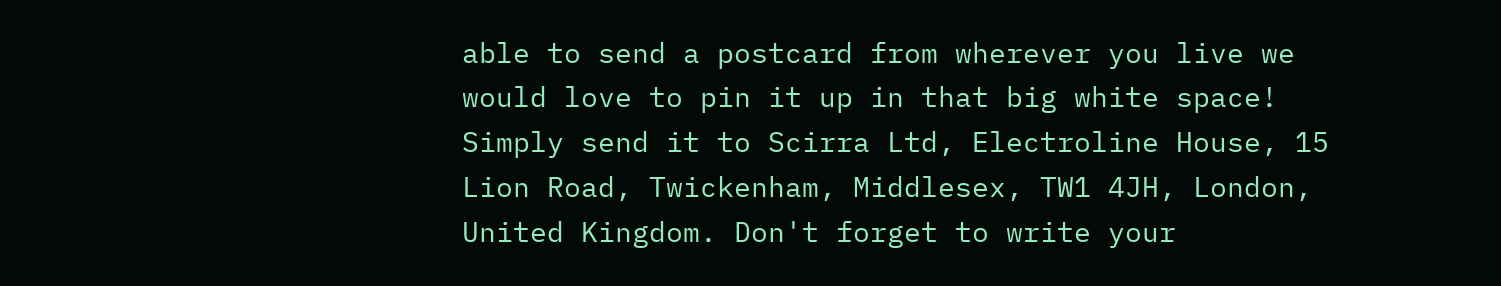able to send a postcard from wherever you live we would love to pin it up in that big white space! Simply send it to Scirra Ltd, Electroline House, 15 Lion Road, Twickenham, Middlesex, TW1 4JH, London, United Kingdom. Don't forget to write your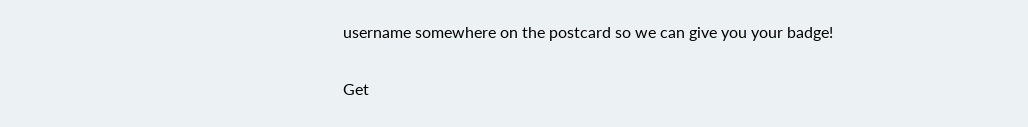username somewhere on the postcard so we can give you your badge!


Get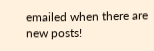emailed when there are new posts!